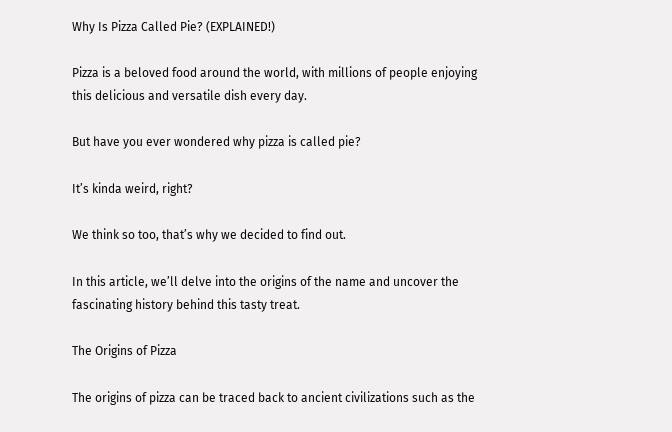Why Is Pizza Called Pie? (EXPLAINED!)

Pizza is a beloved food around the world, with millions of people enjoying this delicious and versatile dish every day.

But have you ever wondered why pizza is called pie?

It’s kinda weird, right?

We think so too, that’s why we decided to find out.

In this article, we’ll delve into the origins of the name and uncover the fascinating history behind this tasty treat.

The Origins of Pizza

The origins of pizza can be traced back to ancient civilizations such as the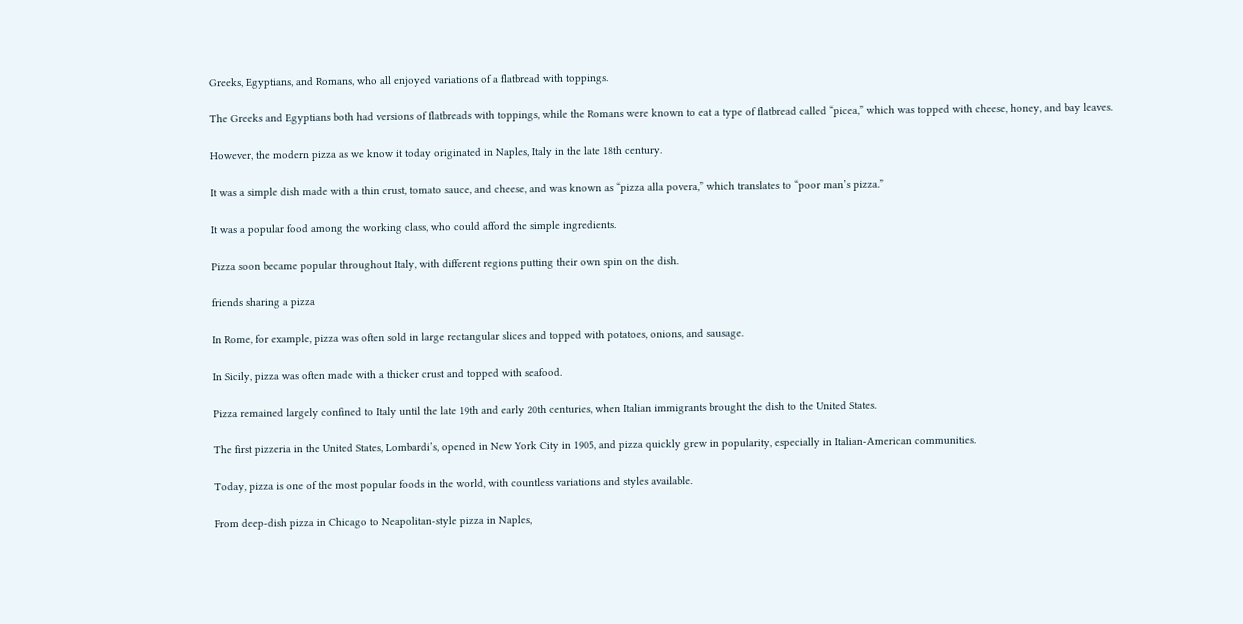Greeks, Egyptians, and Romans, who all enjoyed variations of a flatbread with toppings.

The Greeks and Egyptians both had versions of flatbreads with toppings, while the Romans were known to eat a type of flatbread called “picea,” which was topped with cheese, honey, and bay leaves.

However, the modern pizza as we know it today originated in Naples, Italy in the late 18th century.

It was a simple dish made with a thin crust, tomato sauce, and cheese, and was known as “pizza alla povera,” which translates to “poor man’s pizza.”

It was a popular food among the working class, who could afford the simple ingredients.

Pizza soon became popular throughout Italy, with different regions putting their own spin on the dish.

friends sharing a pizza

In Rome, for example, pizza was often sold in large rectangular slices and topped with potatoes, onions, and sausage.

In Sicily, pizza was often made with a thicker crust and topped with seafood.

Pizza remained largely confined to Italy until the late 19th and early 20th centuries, when Italian immigrants brought the dish to the United States.

The first pizzeria in the United States, Lombardi’s, opened in New York City in 1905, and pizza quickly grew in popularity, especially in Italian-American communities.

Today, pizza is one of the most popular foods in the world, with countless variations and styles available.

From deep-dish pizza in Chicago to Neapolitan-style pizza in Naples,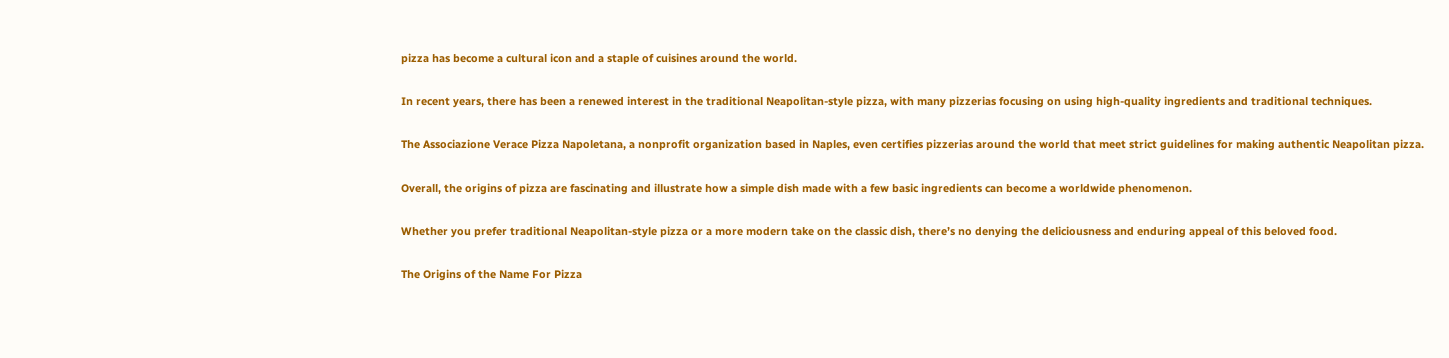pizza has become a cultural icon and a staple of cuisines around the world.

In recent years, there has been a renewed interest in the traditional Neapolitan-style pizza, with many pizzerias focusing on using high-quality ingredients and traditional techniques.

The Associazione Verace Pizza Napoletana, a nonprofit organization based in Naples, even certifies pizzerias around the world that meet strict guidelines for making authentic Neapolitan pizza.

Overall, the origins of pizza are fascinating and illustrate how a simple dish made with a few basic ingredients can become a worldwide phenomenon.

Whether you prefer traditional Neapolitan-style pizza or a more modern take on the classic dish, there’s no denying the deliciousness and enduring appeal of this beloved food.

The Origins of the Name For Pizza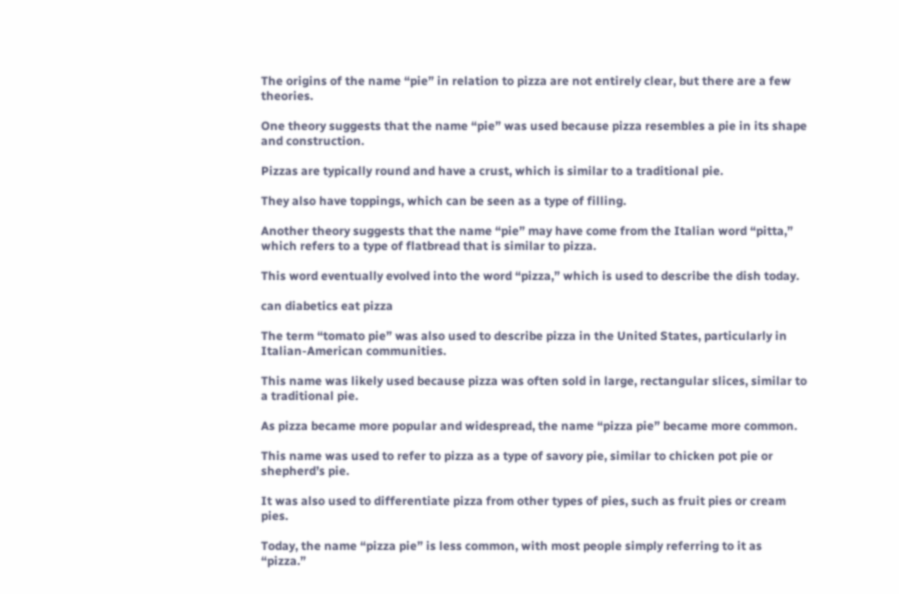The origins of the name “pie” in relation to pizza are not entirely clear, but there are a few theories.

One theory suggests that the name “pie” was used because pizza resembles a pie in its shape and construction.

Pizzas are typically round and have a crust, which is similar to a traditional pie.

They also have toppings, which can be seen as a type of filling.

Another theory suggests that the name “pie” may have come from the Italian word “pitta,” which refers to a type of flatbread that is similar to pizza.

This word eventually evolved into the word “pizza,” which is used to describe the dish today.

can diabetics eat pizza

The term “tomato pie” was also used to describe pizza in the United States, particularly in Italian-American communities.

This name was likely used because pizza was often sold in large, rectangular slices, similar to a traditional pie.

As pizza became more popular and widespread, the name “pizza pie” became more common.

This name was used to refer to pizza as a type of savory pie, similar to chicken pot pie or shepherd’s pie.

It was also used to differentiate pizza from other types of pies, such as fruit pies or cream pies.

Today, the name “pizza pie” is less common, with most people simply referring to it as “pizza.”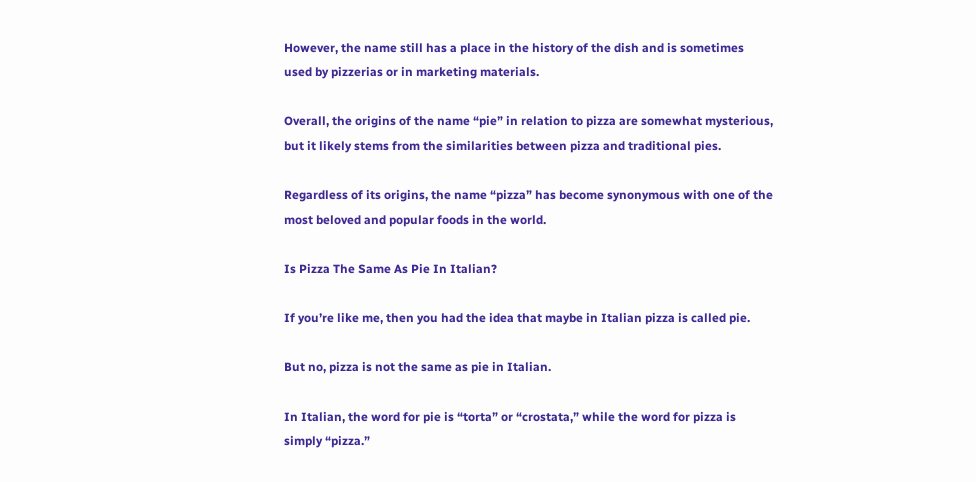However, the name still has a place in the history of the dish and is sometimes used by pizzerias or in marketing materials.

Overall, the origins of the name “pie” in relation to pizza are somewhat mysterious, but it likely stems from the similarities between pizza and traditional pies.

Regardless of its origins, the name “pizza” has become synonymous with one of the most beloved and popular foods in the world.

Is Pizza The Same As Pie In Italian?

If you’re like me, then you had the idea that maybe in Italian pizza is called pie.

But no, pizza is not the same as pie in Italian.

In Italian, the word for pie is “torta” or “crostata,” while the word for pizza is simply “pizza.”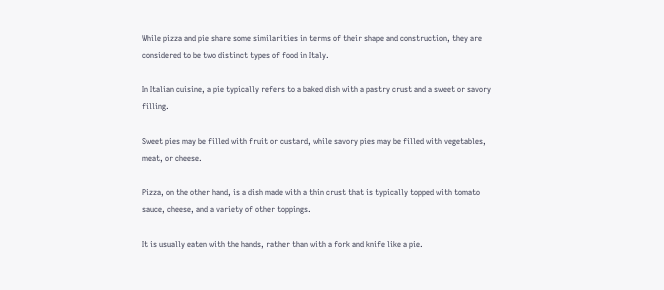While pizza and pie share some similarities in terms of their shape and construction, they are considered to be two distinct types of food in Italy.

In Italian cuisine, a pie typically refers to a baked dish with a pastry crust and a sweet or savory filling.

Sweet pies may be filled with fruit or custard, while savory pies may be filled with vegetables, meat, or cheese.

Pizza, on the other hand, is a dish made with a thin crust that is typically topped with tomato sauce, cheese, and a variety of other toppings.

It is usually eaten with the hands, rather than with a fork and knife like a pie.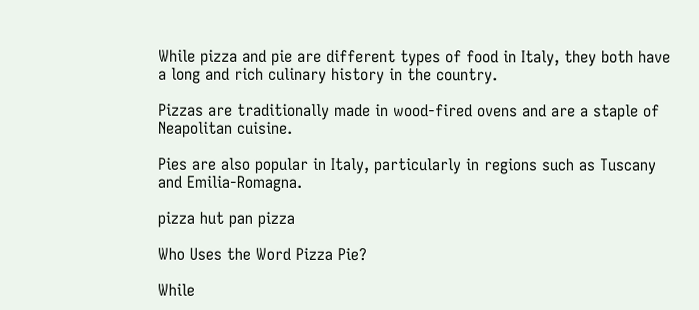While pizza and pie are different types of food in Italy, they both have a long and rich culinary history in the country.

Pizzas are traditionally made in wood-fired ovens and are a staple of Neapolitan cuisine.

Pies are also popular in Italy, particularly in regions such as Tuscany and Emilia-Romagna.

pizza hut pan pizza

Who Uses the Word Pizza Pie?

While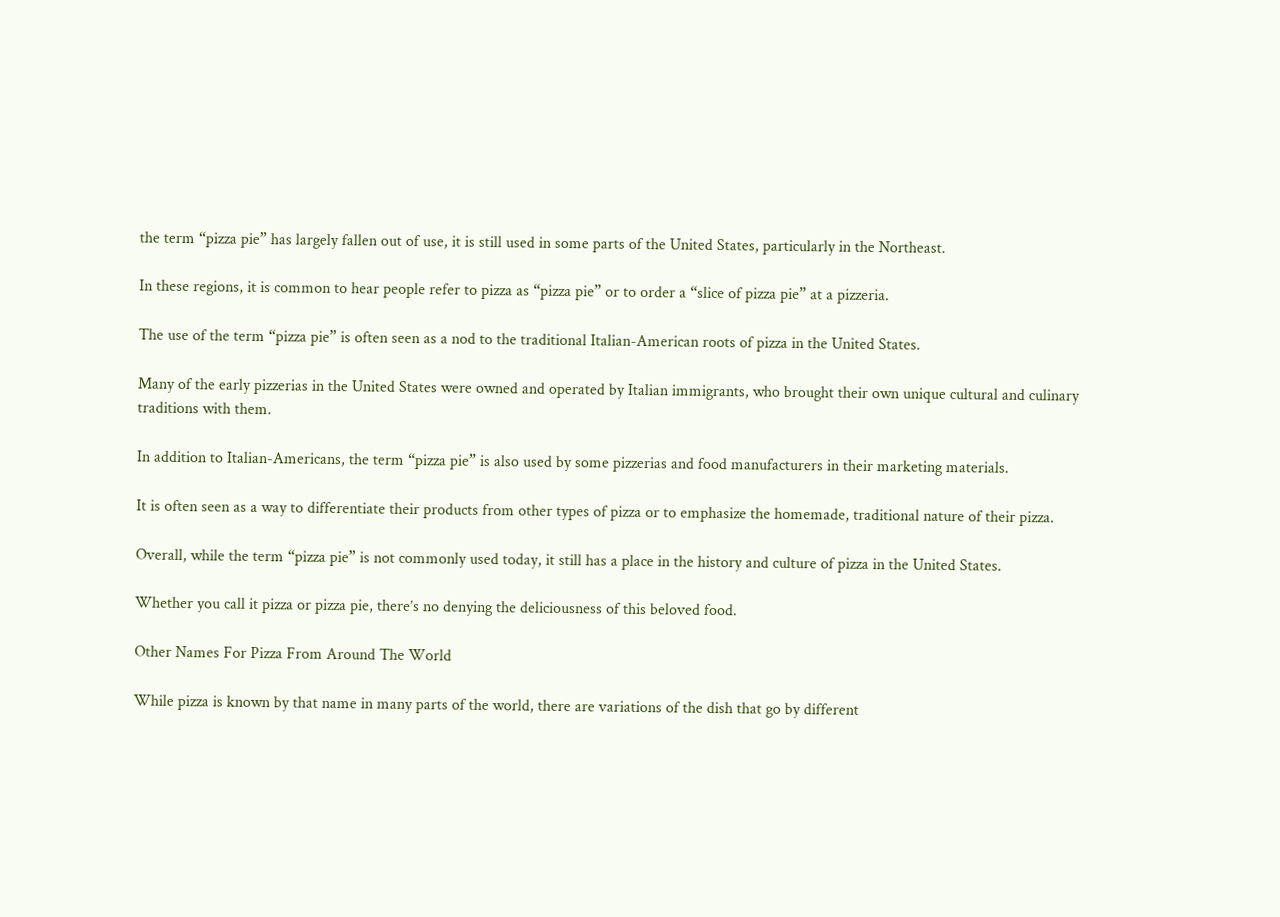the term “pizza pie” has largely fallen out of use, it is still used in some parts of the United States, particularly in the Northeast.

In these regions, it is common to hear people refer to pizza as “pizza pie” or to order a “slice of pizza pie” at a pizzeria.

The use of the term “pizza pie” is often seen as a nod to the traditional Italian-American roots of pizza in the United States.

Many of the early pizzerias in the United States were owned and operated by Italian immigrants, who brought their own unique cultural and culinary traditions with them.

In addition to Italian-Americans, the term “pizza pie” is also used by some pizzerias and food manufacturers in their marketing materials.

It is often seen as a way to differentiate their products from other types of pizza or to emphasize the homemade, traditional nature of their pizza.

Overall, while the term “pizza pie” is not commonly used today, it still has a place in the history and culture of pizza in the United States.

Whether you call it pizza or pizza pie, there’s no denying the deliciousness of this beloved food.

Other Names For Pizza From Around The World

While pizza is known by that name in many parts of the world, there are variations of the dish that go by different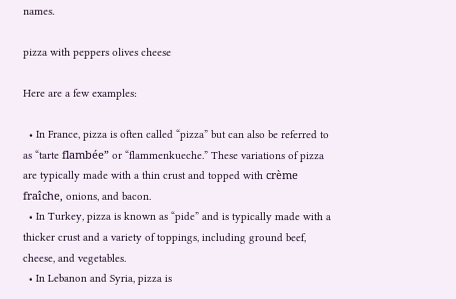names.

pizza with peppers olives cheese

Here are a few examples:

  • In France, pizza is often called “pizza” but can also be referred to as “tarte flambée” or “flammenkueche.” These variations of pizza are typically made with a thin crust and topped with crème fraîche, onions, and bacon.
  • In Turkey, pizza is known as “pide” and is typically made with a thicker crust and a variety of toppings, including ground beef, cheese, and vegetables.
  • In Lebanon and Syria, pizza is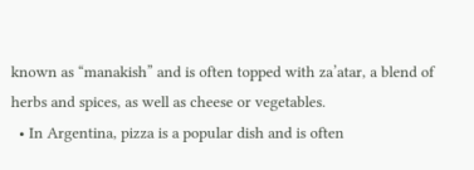known as “manakish” and is often topped with za’atar, a blend of herbs and spices, as well as cheese or vegetables.
  • In Argentina, pizza is a popular dish and is often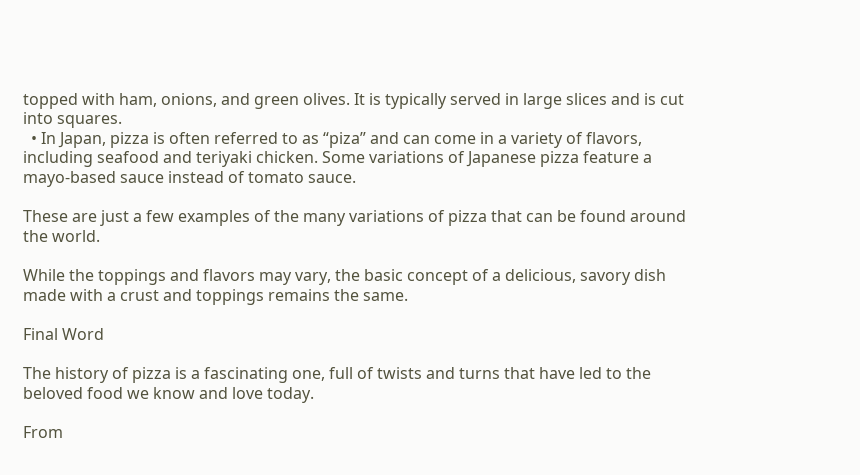topped with ham, onions, and green olives. It is typically served in large slices and is cut into squares.
  • In Japan, pizza is often referred to as “piza” and can come in a variety of flavors, including seafood and teriyaki chicken. Some variations of Japanese pizza feature a mayo-based sauce instead of tomato sauce.

These are just a few examples of the many variations of pizza that can be found around the world.

While the toppings and flavors may vary, the basic concept of a delicious, savory dish made with a crust and toppings remains the same.

Final Word

The history of pizza is a fascinating one, full of twists and turns that have led to the beloved food we know and love today.

From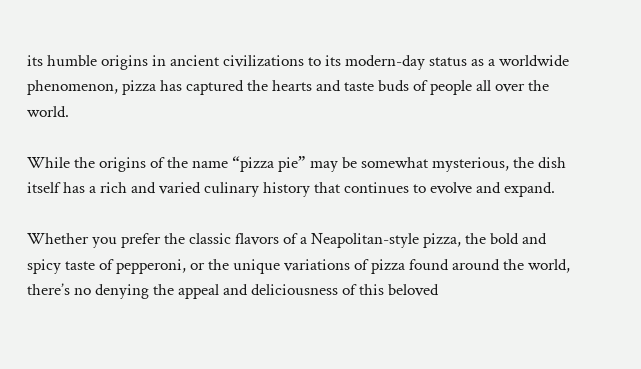its humble origins in ancient civilizations to its modern-day status as a worldwide phenomenon, pizza has captured the hearts and taste buds of people all over the world.

While the origins of the name “pizza pie” may be somewhat mysterious, the dish itself has a rich and varied culinary history that continues to evolve and expand.

Whether you prefer the classic flavors of a Neapolitan-style pizza, the bold and spicy taste of pepperoni, or the unique variations of pizza found around the world, there’s no denying the appeal and deliciousness of this beloved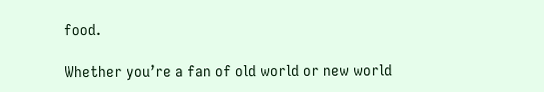food.

Whether you’re a fan of old world or new world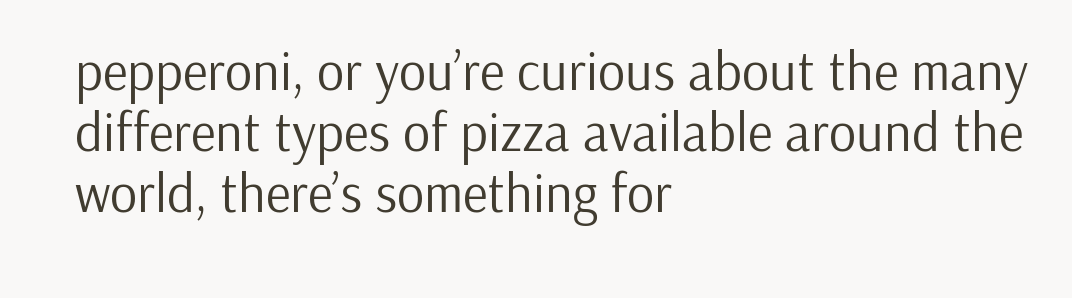pepperoni, or you’re curious about the many different types of pizza available around the world, there’s something for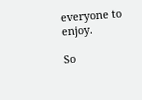everyone to enjoy.

So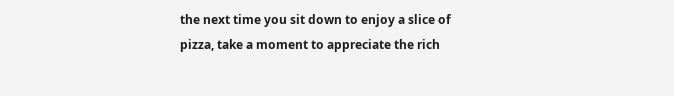the next time you sit down to enjoy a slice of pizza, take a moment to appreciate the rich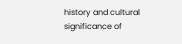history and cultural significance of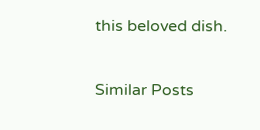this beloved dish.

Similar Posts